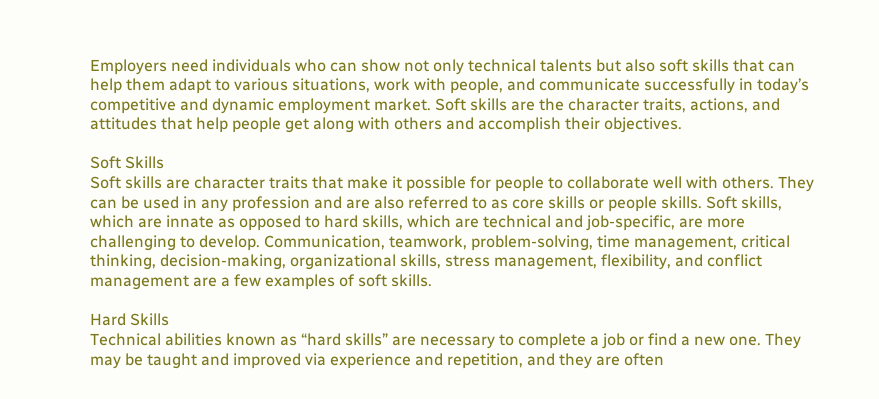Employers need individuals who can show not only technical talents but also soft skills that can help them adapt to various situations, work with people, and communicate successfully in today’s competitive and dynamic employment market. Soft skills are the character traits, actions, and attitudes that help people get along with others and accomplish their objectives.

Soft Skills
Soft skills are character traits that make it possible for people to collaborate well with others. They can be used in any profession and are also referred to as core skills or people skills. Soft skills, which are innate as opposed to hard skills, which are technical and job-specific, are more challenging to develop. Communication, teamwork, problem-solving, time management, critical thinking, decision-making, organizational skills, stress management, flexibility, and conflict management are a few examples of soft skills.

Hard Skills
Technical abilities known as “hard skills” are necessary to complete a job or find a new one. They may be taught and improved via experience and repetition, and they are often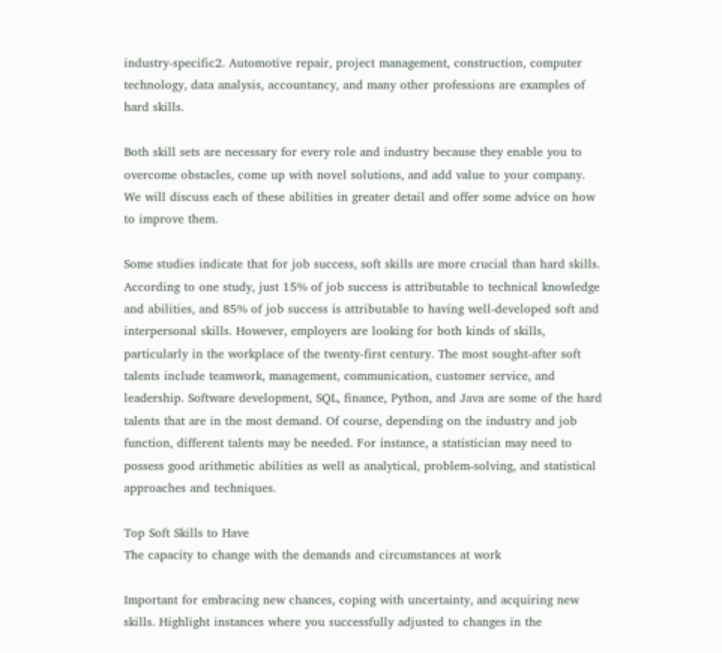industry-specific2. Automotive repair, project management, construction, computer technology, data analysis, accountancy, and many other professions are examples of hard skills.

Both skill sets are necessary for every role and industry because they enable you to overcome obstacles, come up with novel solutions, and add value to your company.  We will discuss each of these abilities in greater detail and offer some advice on how to improve them.

Some studies indicate that for job success, soft skills are more crucial than hard skills. According to one study, just 15% of job success is attributable to technical knowledge and abilities, and 85% of job success is attributable to having well-developed soft and interpersonal skills. However, employers are looking for both kinds of skills, particularly in the workplace of the twenty-first century. The most sought-after soft talents include teamwork, management, communication, customer service, and leadership. Software development, SQL, finance, Python, and Java are some of the hard talents that are in the most demand. Of course, depending on the industry and job function, different talents may be needed. For instance, a statistician may need to possess good arithmetic abilities as well as analytical, problem-solving, and statistical approaches and techniques.

Top Soft Skills to Have
The capacity to change with the demands and circumstances at work

Important for embracing new chances, coping with uncertainty, and acquiring new skills. Highlight instances where you successfully adjusted to changes in the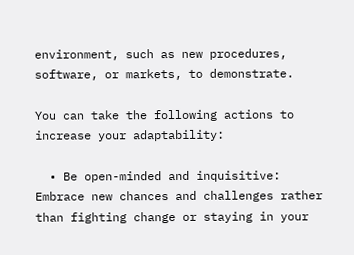environment, such as new procedures, software, or markets, to demonstrate.

You can take the following actions to increase your adaptability:

  • Be open-minded and inquisitive: Embrace new chances and challenges rather than fighting change or staying in your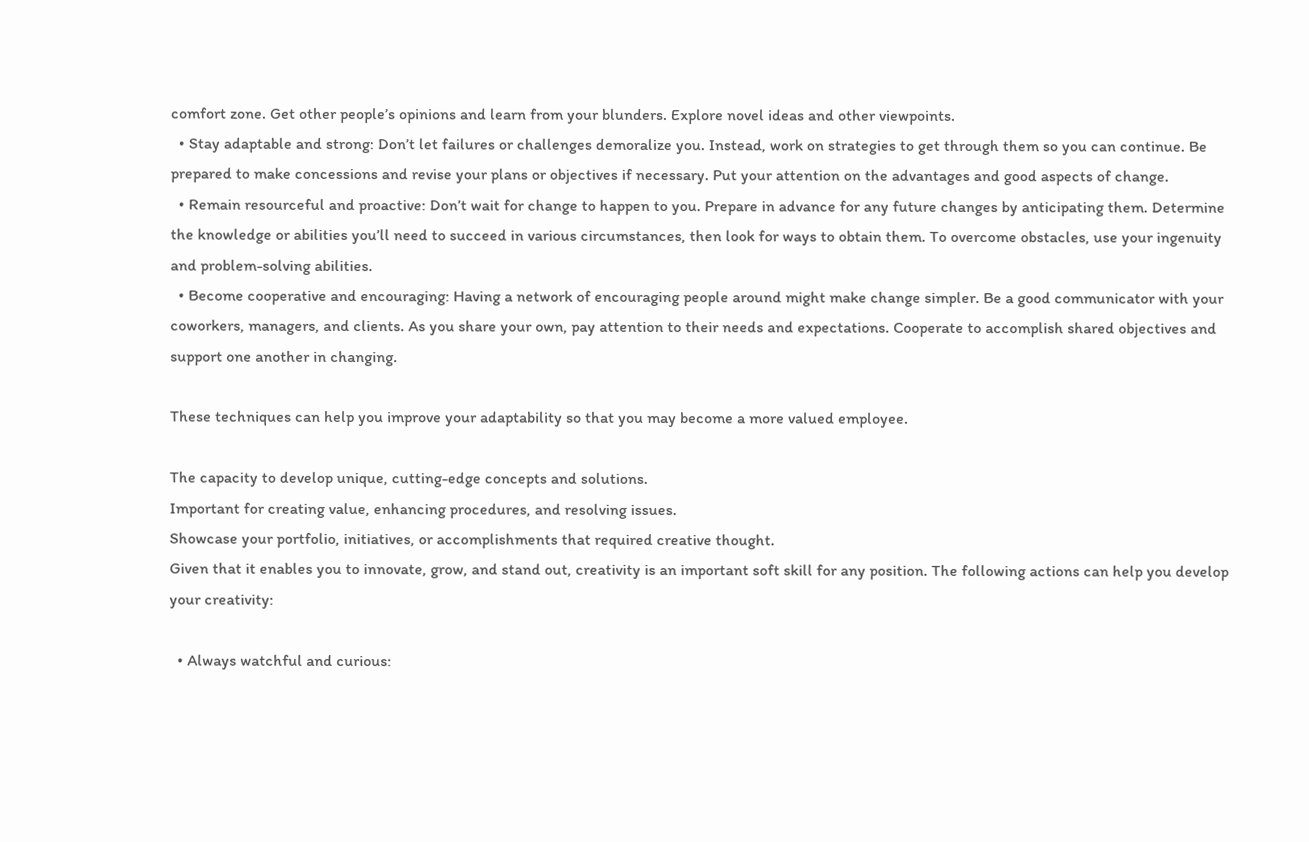comfort zone. Get other people’s opinions and learn from your blunders. Explore novel ideas and other viewpoints.
  • Stay adaptable and strong: Don’t let failures or challenges demoralize you. Instead, work on strategies to get through them so you can continue. Be prepared to make concessions and revise your plans or objectives if necessary. Put your attention on the advantages and good aspects of change.
  • Remain resourceful and proactive: Don’t wait for change to happen to you. Prepare in advance for any future changes by anticipating them. Determine the knowledge or abilities you’ll need to succeed in various circumstances, then look for ways to obtain them. To overcome obstacles, use your ingenuity and problem-solving abilities.
  • Become cooperative and encouraging: Having a network of encouraging people around might make change simpler. Be a good communicator with your coworkers, managers, and clients. As you share your own, pay attention to their needs and expectations. Cooperate to accomplish shared objectives and support one another in changing.

These techniques can help you improve your adaptability so that you may become a more valued employee.

The capacity to develop unique, cutting-edge concepts and solutions.
Important for creating value, enhancing procedures, and resolving issues.
Showcase your portfolio, initiatives, or accomplishments that required creative thought.
Given that it enables you to innovate, grow, and stand out, creativity is an important soft skill for any position. The following actions can help you develop your creativity:

  • Always watchful and curious: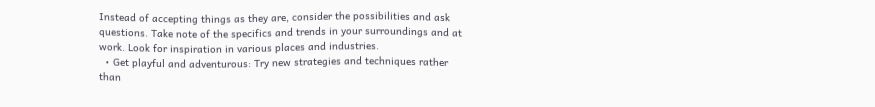Instead of accepting things as they are, consider the possibilities and ask questions. Take note of the specifics and trends in your surroundings and at work. Look for inspiration in various places and industries.
  • Get playful and adventurous: Try new strategies and techniques rather than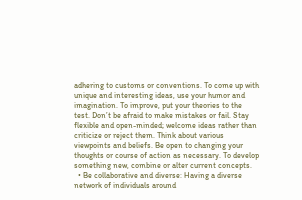adhering to customs or conventions. To come up with unique and interesting ideas, use your humor and imagination. To improve, put your theories to the test. Don’t be afraid to make mistakes or fail. Stay flexible and open-minded; welcome ideas rather than criticize or reject them. Think about various viewpoints and beliefs. Be open to changing your thoughts or course of action as necessary. To develop something new, combine or alter current concepts.
  • Be collaborative and diverse: Having a diverse network of individuals around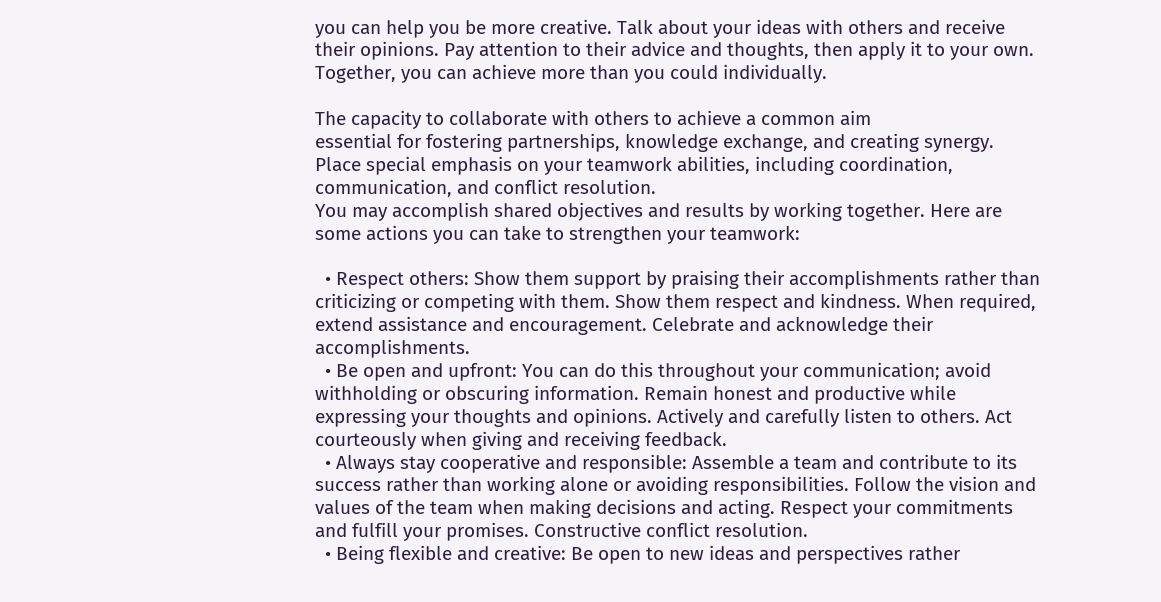you can help you be more creative. Talk about your ideas with others and receive their opinions. Pay attention to their advice and thoughts, then apply it to your own. Together, you can achieve more than you could individually.

The capacity to collaborate with others to achieve a common aim
essential for fostering partnerships, knowledge exchange, and creating synergy. Place special emphasis on your teamwork abilities, including coordination, communication, and conflict resolution.
You may accomplish shared objectives and results by working together. Here are some actions you can take to strengthen your teamwork:

  • Respect others: Show them support by praising their accomplishments rather than criticizing or competing with them. Show them respect and kindness. When required, extend assistance and encouragement. Celebrate and acknowledge their accomplishments.
  • Be open and upfront: You can do this throughout your communication; avoid withholding or obscuring information. Remain honest and productive while expressing your thoughts and opinions. Actively and carefully listen to others. Act courteously when giving and receiving feedback.
  • Always stay cooperative and responsible: Assemble a team and contribute to its success rather than working alone or avoiding responsibilities. Follow the vision and values of the team when making decisions and acting. Respect your commitments and fulfill your promises. Constructive conflict resolution.
  • Being flexible and creative: Be open to new ideas and perspectives rather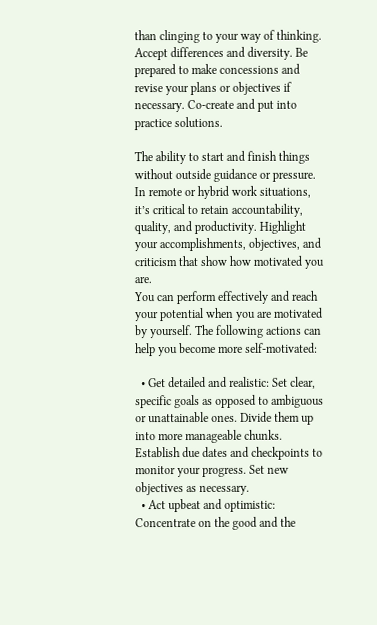than clinging to your way of thinking. Accept differences and diversity. Be prepared to make concessions and revise your plans or objectives if necessary. Co-create and put into practice solutions.

The ability to start and finish things without outside guidance or pressure.
In remote or hybrid work situations, it’s critical to retain accountability, quality, and productivity. Highlight your accomplishments, objectives, and criticism that show how motivated you are.
You can perform effectively and reach your potential when you are motivated by yourself. The following actions can help you become more self-motivated:

  • Get detailed and realistic: Set clear, specific goals as opposed to ambiguous or unattainable ones. Divide them up into more manageable chunks. Establish due dates and checkpoints to monitor your progress. Set new objectives as necessary.
  • Act upbeat and optimistic: Concentrate on the good and the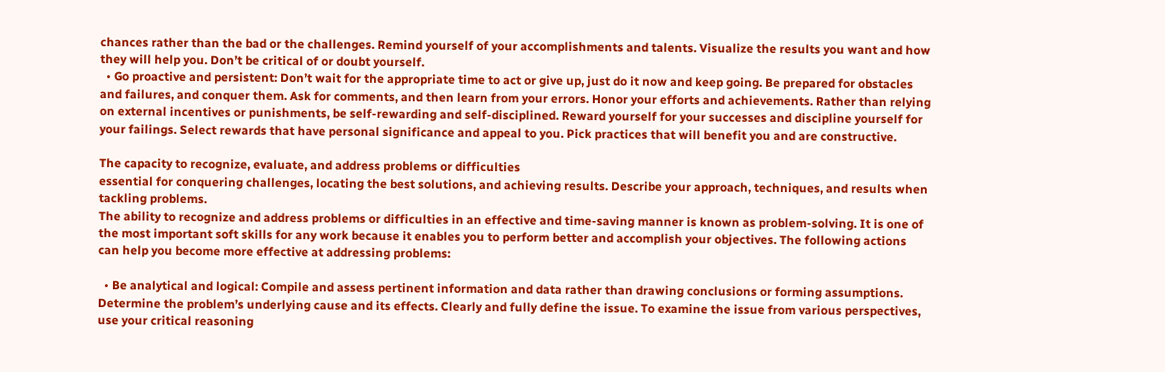chances rather than the bad or the challenges. Remind yourself of your accomplishments and talents. Visualize the results you want and how they will help you. Don’t be critical of or doubt yourself.
  • Go proactive and persistent: Don’t wait for the appropriate time to act or give up, just do it now and keep going. Be prepared for obstacles and failures, and conquer them. Ask for comments, and then learn from your errors. Honor your efforts and achievements. Rather than relying on external incentives or punishments, be self-rewarding and self-disciplined. Reward yourself for your successes and discipline yourself for your failings. Select rewards that have personal significance and appeal to you. Pick practices that will benefit you and are constructive.

The capacity to recognize, evaluate, and address problems or difficulties
essential for conquering challenges, locating the best solutions, and achieving results. Describe your approach, techniques, and results when tackling problems.
The ability to recognize and address problems or difficulties in an effective and time-saving manner is known as problem-solving. It is one of the most important soft skills for any work because it enables you to perform better and accomplish your objectives. The following actions can help you become more effective at addressing problems:

  • Be analytical and logical: Compile and assess pertinent information and data rather than drawing conclusions or forming assumptions. Determine the problem’s underlying cause and its effects. Clearly and fully define the issue. To examine the issue from various perspectives, use your critical reasoning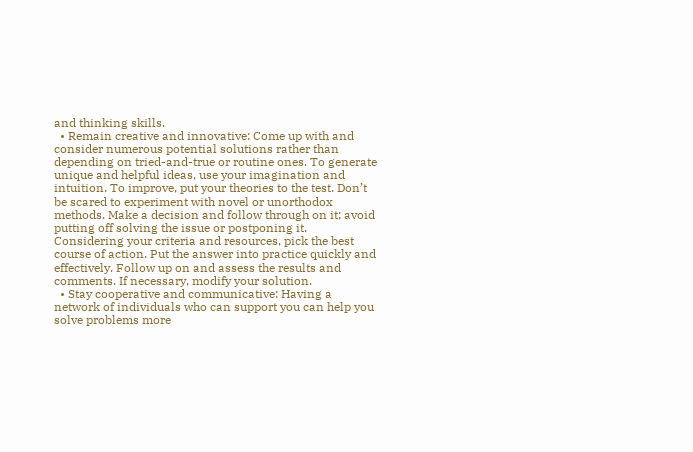and thinking skills.
  • Remain creative and innovative: Come up with and consider numerous potential solutions rather than depending on tried-and-true or routine ones. To generate unique and helpful ideas, use your imagination and intuition. To improve, put your theories to the test. Don’t be scared to experiment with novel or unorthodox methods. Make a decision and follow through on it; avoid putting off solving the issue or postponing it. Considering your criteria and resources, pick the best course of action. Put the answer into practice quickly and effectively. Follow up on and assess the results and comments. If necessary, modify your solution.
  • Stay cooperative and communicative: Having a network of individuals who can support you can help you solve problems more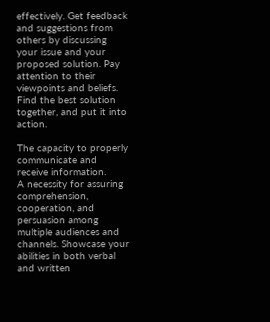effectively. Get feedback and suggestions from others by discussing your issue and your proposed solution. Pay attention to their viewpoints and beliefs. Find the best solution together, and put it into action.

The capacity to properly communicate and receive information.
A necessity for assuring comprehension, cooperation, and persuasion among multiple audiences and channels. Showcase your abilities in both verbal and written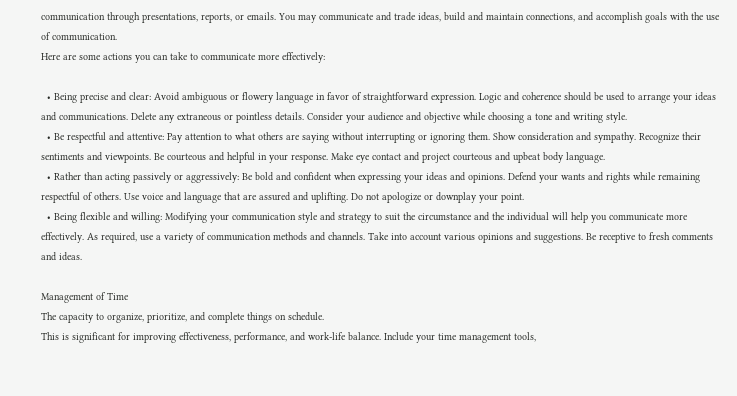communication through presentations, reports, or emails. You may communicate and trade ideas, build and maintain connections, and accomplish goals with the use of communication.
Here are some actions you can take to communicate more effectively:

  • Being precise and clear: Avoid ambiguous or flowery language in favor of straightforward expression. Logic and coherence should be used to arrange your ideas and communications. Delete any extraneous or pointless details. Consider your audience and objective while choosing a tone and writing style.
  • Be respectful and attentive: Pay attention to what others are saying without interrupting or ignoring them. Show consideration and sympathy. Recognize their sentiments and viewpoints. Be courteous and helpful in your response. Make eye contact and project courteous and upbeat body language.
  • Rather than acting passively or aggressively: Be bold and confident when expressing your ideas and opinions. Defend your wants and rights while remaining respectful of others. Use voice and language that are assured and uplifting. Do not apologize or downplay your point.
  • Being flexible and willing: Modifying your communication style and strategy to suit the circumstance and the individual will help you communicate more effectively. As required, use a variety of communication methods and channels. Take into account various opinions and suggestions. Be receptive to fresh comments and ideas.

Management of Time
The capacity to organize, prioritize, and complete things on schedule.
This is significant for improving effectiveness, performance, and work-life balance. Include your time management tools,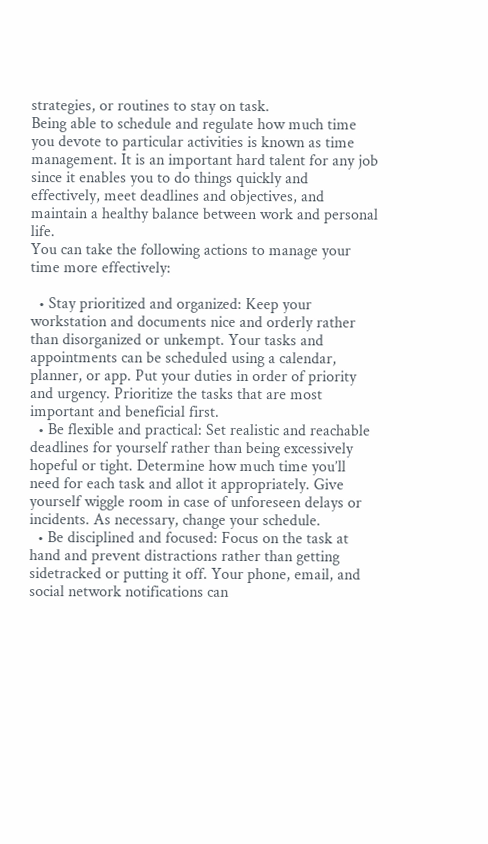strategies, or routines to stay on task.
Being able to schedule and regulate how much time you devote to particular activities is known as time management. It is an important hard talent for any job since it enables you to do things quickly and effectively, meet deadlines and objectives, and maintain a healthy balance between work and personal life.
You can take the following actions to manage your time more effectively:

  • Stay prioritized and organized: Keep your workstation and documents nice and orderly rather than disorganized or unkempt. Your tasks and appointments can be scheduled using a calendar, planner, or app. Put your duties in order of priority and urgency. Prioritize the tasks that are most important and beneficial first.
  • Be flexible and practical: Set realistic and reachable deadlines for yourself rather than being excessively hopeful or tight. Determine how much time you’ll need for each task and allot it appropriately. Give yourself wiggle room in case of unforeseen delays or incidents. As necessary, change your schedule.
  • Be disciplined and focused: Focus on the task at hand and prevent distractions rather than getting sidetracked or putting it off. Your phone, email, and social network notifications can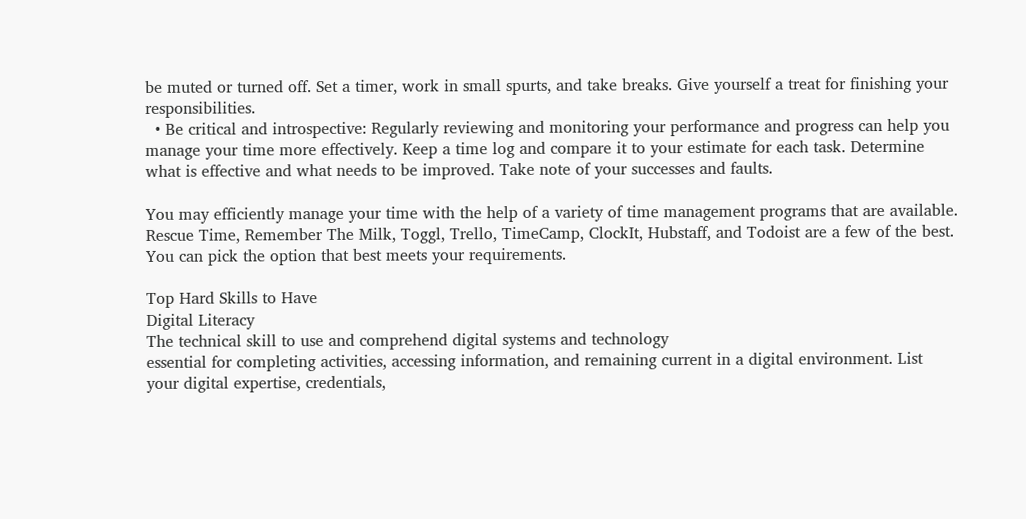be muted or turned off. Set a timer, work in small spurts, and take breaks. Give yourself a treat for finishing your responsibilities.
  • Be critical and introspective: Regularly reviewing and monitoring your performance and progress can help you manage your time more effectively. Keep a time log and compare it to your estimate for each task. Determine what is effective and what needs to be improved. Take note of your successes and faults.

You may efficiently manage your time with the help of a variety of time management programs that are available. Rescue Time, Remember The Milk, Toggl, Trello, TimeCamp, ClockIt, Hubstaff, and Todoist are a few of the best. You can pick the option that best meets your requirements.

Top Hard Skills to Have
Digital Literacy
The technical skill to use and comprehend digital systems and technology
essential for completing activities, accessing information, and remaining current in a digital environment. List your digital expertise, credentials,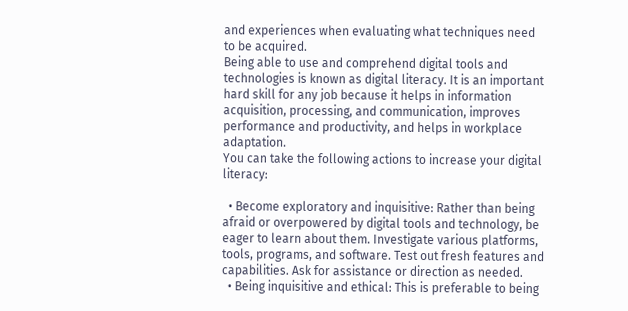and experiences when evaluating what techniques need to be acquired.
Being able to use and comprehend digital tools and technologies is known as digital literacy. It is an important hard skill for any job because it helps in information acquisition, processing, and communication, improves performance and productivity, and helps in workplace adaptation.
You can take the following actions to increase your digital literacy:

  • Become exploratory and inquisitive: Rather than being afraid or overpowered by digital tools and technology, be eager to learn about them. Investigate various platforms, tools, programs, and software. Test out fresh features and capabilities. Ask for assistance or direction as needed.
  • Being inquisitive and ethical: This is preferable to being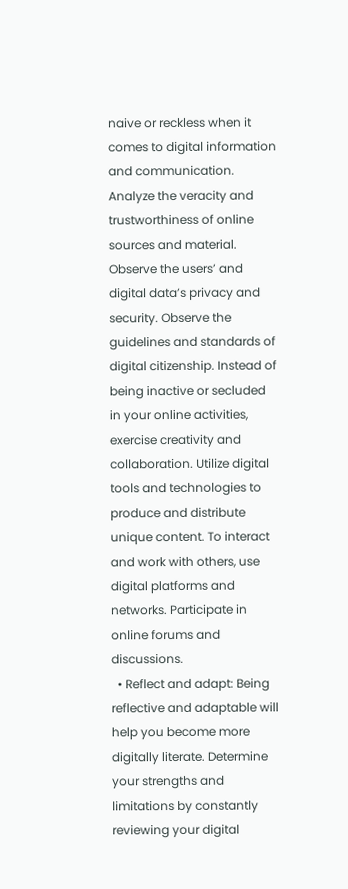naive or reckless when it comes to digital information and communication. Analyze the veracity and trustworthiness of online sources and material. Observe the users’ and digital data’s privacy and security. Observe the guidelines and standards of digital citizenship. Instead of being inactive or secluded in your online activities, exercise creativity and collaboration. Utilize digital tools and technologies to produce and distribute unique content. To interact and work with others, use digital platforms and networks. Participate in online forums and discussions.
  • Reflect and adapt: Being reflective and adaptable will help you become more digitally literate. Determine your strengths and limitations by constantly reviewing your digital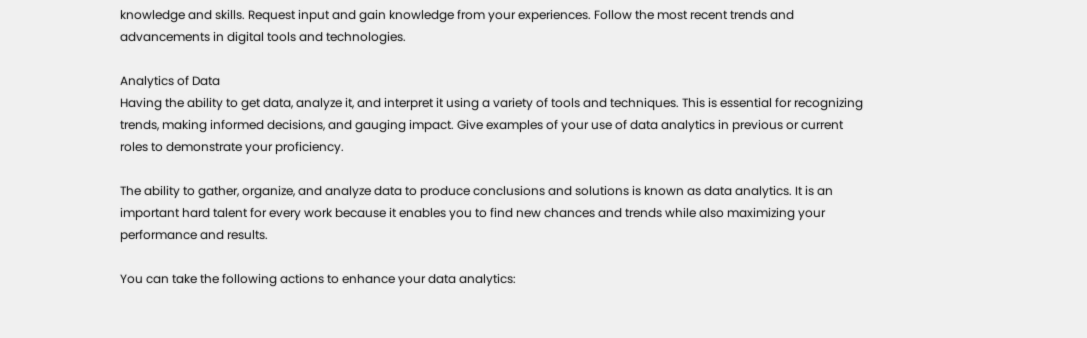knowledge and skills. Request input and gain knowledge from your experiences. Follow the most recent trends and advancements in digital tools and technologies.

Analytics of Data
Having the ability to get data, analyze it, and interpret it using a variety of tools and techniques. This is essential for recognizing trends, making informed decisions, and gauging impact. Give examples of your use of data analytics in previous or current roles to demonstrate your proficiency.

The ability to gather, organize, and analyze data to produce conclusions and solutions is known as data analytics. It is an important hard talent for every work because it enables you to find new chances and trends while also maximizing your performance and results.

You can take the following actions to enhance your data analytics: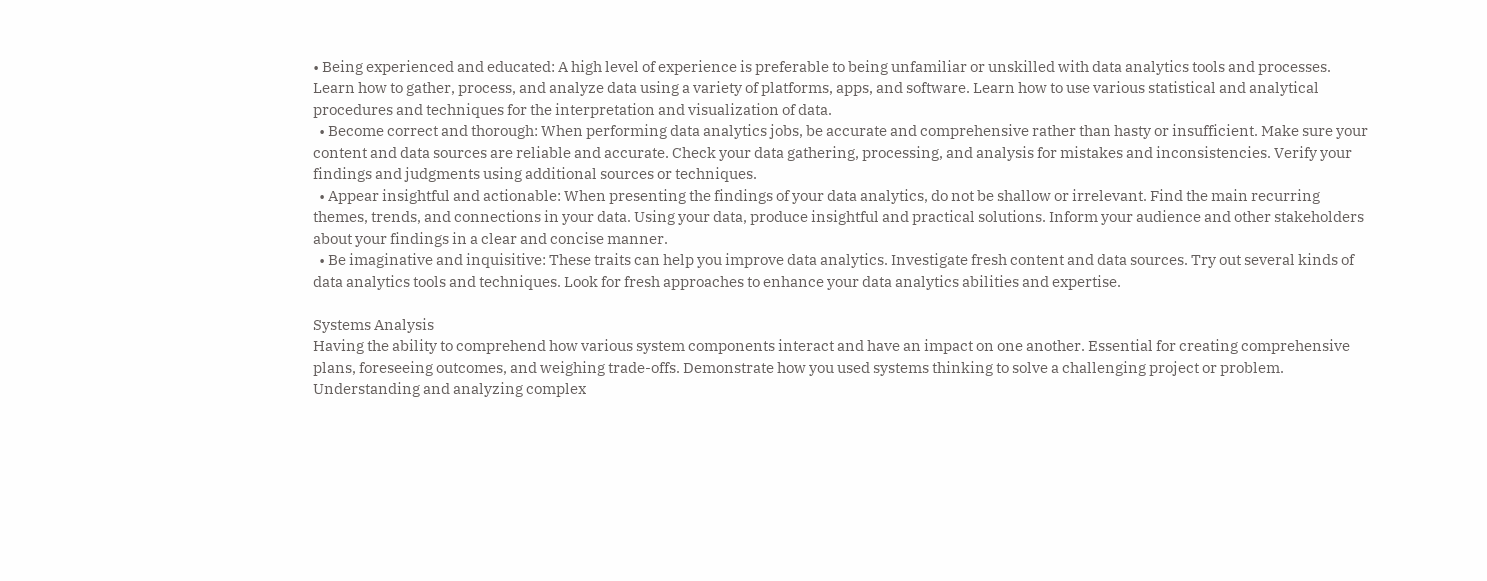• Being experienced and educated: A high level of experience is preferable to being unfamiliar or unskilled with data analytics tools and processes. Learn how to gather, process, and analyze data using a variety of platforms, apps, and software. Learn how to use various statistical and analytical procedures and techniques for the interpretation and visualization of data.
  • Become correct and thorough: When performing data analytics jobs, be accurate and comprehensive rather than hasty or insufficient. Make sure your content and data sources are reliable and accurate. Check your data gathering, processing, and analysis for mistakes and inconsistencies. Verify your findings and judgments using additional sources or techniques.
  • Appear insightful and actionable: When presenting the findings of your data analytics, do not be shallow or irrelevant. Find the main recurring themes, trends, and connections in your data. Using your data, produce insightful and practical solutions. Inform your audience and other stakeholders about your findings in a clear and concise manner.
  • Be imaginative and inquisitive: These traits can help you improve data analytics. Investigate fresh content and data sources. Try out several kinds of data analytics tools and techniques. Look for fresh approaches to enhance your data analytics abilities and expertise.

Systems Analysis
Having the ability to comprehend how various system components interact and have an impact on one another. Essential for creating comprehensive plans, foreseeing outcomes, and weighing trade-offs. Demonstrate how you used systems thinking to solve a challenging project or problem.
Understanding and analyzing complex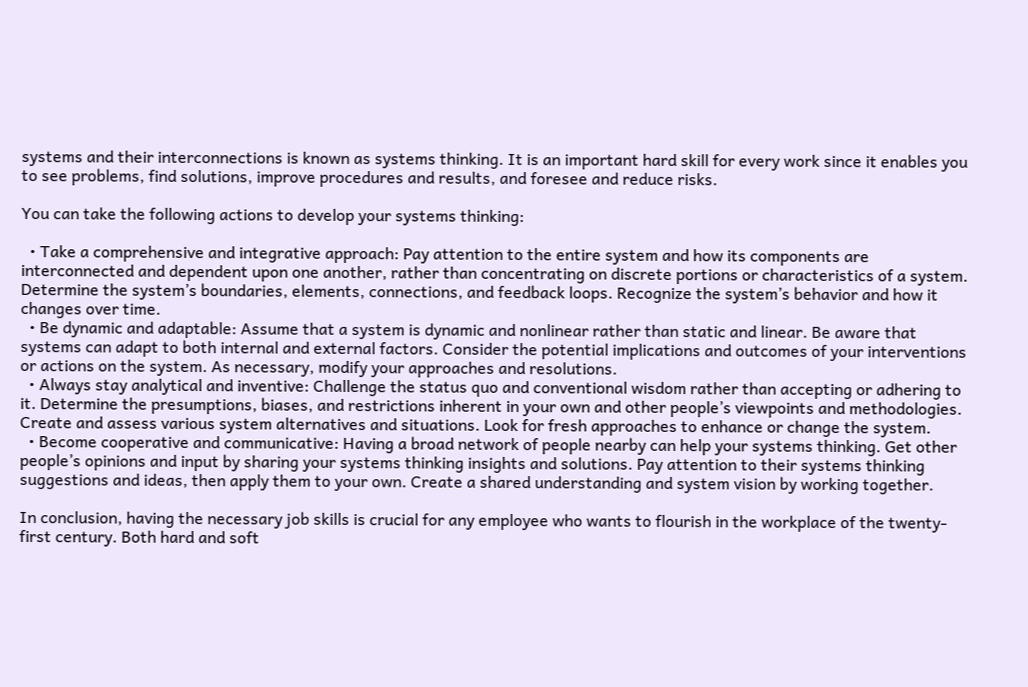systems and their interconnections is known as systems thinking. It is an important hard skill for every work since it enables you to see problems, find solutions, improve procedures and results, and foresee and reduce risks.

You can take the following actions to develop your systems thinking:

  • Take a comprehensive and integrative approach: Pay attention to the entire system and how its components are interconnected and dependent upon one another, rather than concentrating on discrete portions or characteristics of a system. Determine the system’s boundaries, elements, connections, and feedback loops. Recognize the system’s behavior and how it changes over time.
  • Be dynamic and adaptable: Assume that a system is dynamic and nonlinear rather than static and linear. Be aware that systems can adapt to both internal and external factors. Consider the potential implications and outcomes of your interventions or actions on the system. As necessary, modify your approaches and resolutions.
  • Always stay analytical and inventive: Challenge the status quo and conventional wisdom rather than accepting or adhering to it. Determine the presumptions, biases, and restrictions inherent in your own and other people’s viewpoints and methodologies. Create and assess various system alternatives and situations. Look for fresh approaches to enhance or change the system.
  • Become cooperative and communicative: Having a broad network of people nearby can help your systems thinking. Get other people’s opinions and input by sharing your systems thinking insights and solutions. Pay attention to their systems thinking suggestions and ideas, then apply them to your own. Create a shared understanding and system vision by working together.

In conclusion, having the necessary job skills is crucial for any employee who wants to flourish in the workplace of the twenty-first century. Both hard and soft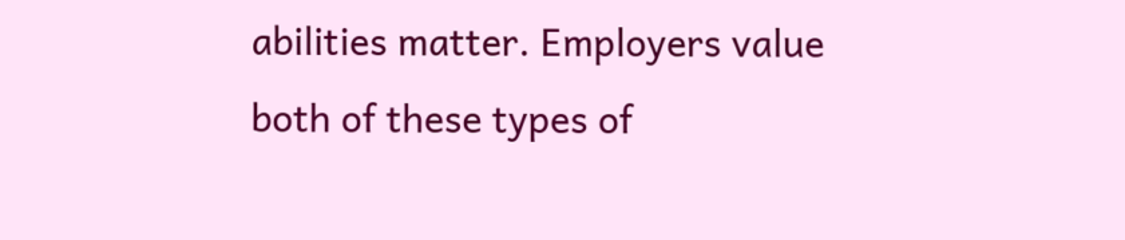abilities matter. Employers value both of these types of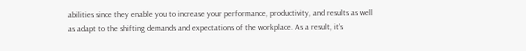abilities since they enable you to increase your performance, productivity, and results as well as adapt to the shifting demands and expectations of the workplace. As a result, it’s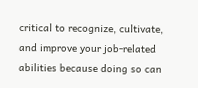critical to recognize, cultivate, and improve your job-related abilities because doing so can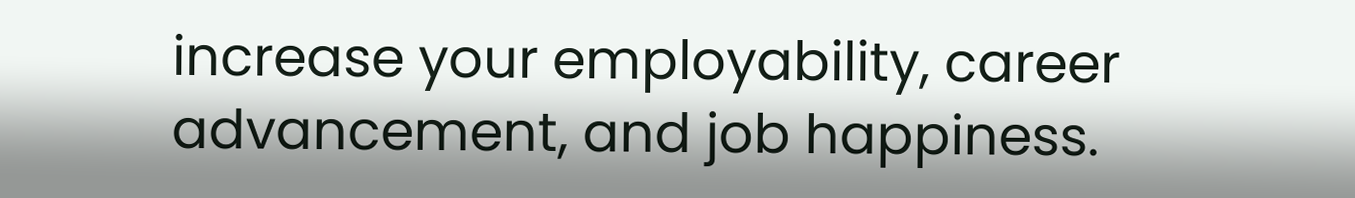increase your employability, career advancement, and job happiness.